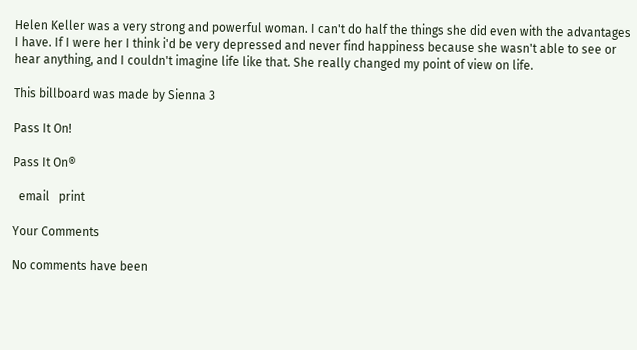Helen Keller was a very strong and powerful woman. I can't do half the things she did even with the advantages I have. If I were her I think i'd be very depressed and never find happiness because she wasn't able to see or hear anything, and I couldn't imagine life like that. She really changed my point of view on life.

This billboard was made by Sienna 3

Pass It On!

Pass It On®

  email   print

Your Comments

No comments have been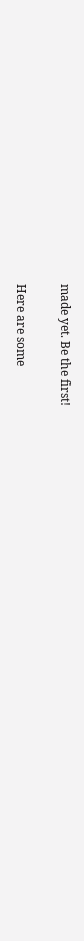made yet. Be the first!

Here are some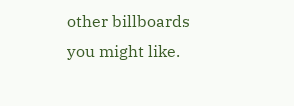other billboards you might like.